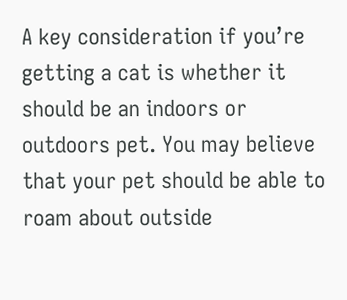A key consideration if you’re getting a cat is whether it should be an indoors or outdoors pet. You may believe that your pet should be able to roam about outside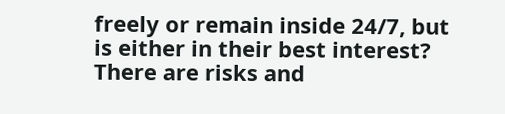freely or remain inside 24/7, but is either in their best interest? There are risks and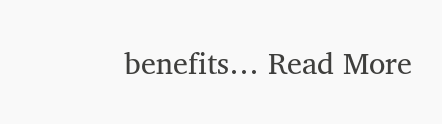benefits… Read More